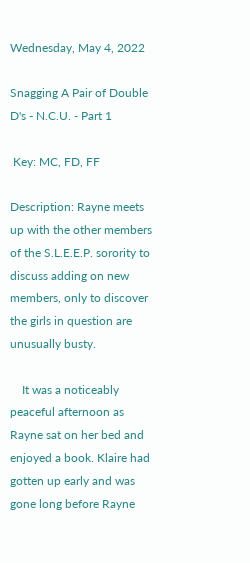Wednesday, May 4, 2022

Snagging A Pair of Double D's - N.C.U. - Part 1

 Key: MC, FD, FF

Description: Rayne meets up with the other members of the S.L.E.E.P. sorority to discuss adding on new members, only to discover the girls in question are unusually busty.

    It was a noticeably peaceful afternoon as Rayne sat on her bed and enjoyed a book. Klaire had gotten up early and was gone long before Rayne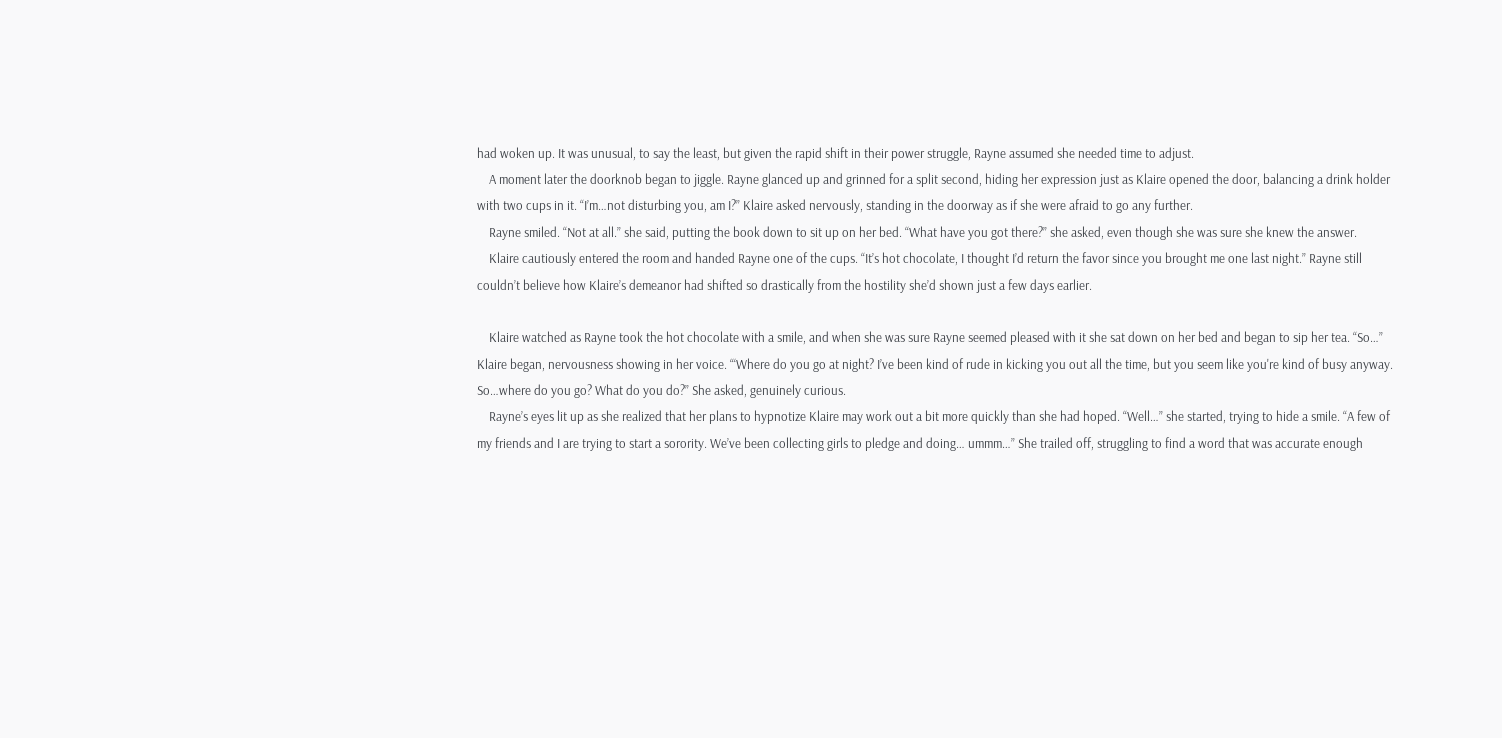had woken up. It was unusual, to say the least, but given the rapid shift in their power struggle, Rayne assumed she needed time to adjust.
    A moment later the doorknob began to jiggle. Rayne glanced up and grinned for a split second, hiding her expression just as Klaire opened the door, balancing a drink holder with two cups in it. “I’m…not disturbing you, am I?” Klaire asked nervously, standing in the doorway as if she were afraid to go any further.
    Rayne smiled. “Not at all.” she said, putting the book down to sit up on her bed. “What have you got there?” she asked, even though she was sure she knew the answer.
    Klaire cautiously entered the room and handed Rayne one of the cups. “It’s hot chocolate, I thought I’d return the favor since you brought me one last night.” Rayne still couldn’t believe how Klaire’s demeanor had shifted so drastically from the hostility she’d shown just a few days earlier.

    Klaire watched as Rayne took the hot chocolate with a smile, and when she was sure Rayne seemed pleased with it she sat down on her bed and began to sip her tea. “So…” Klaire began, nervousness showing in her voice. “‘Where do you go at night? I’ve been kind of rude in kicking you out all the time, but you seem like you're kind of busy anyway. So…where do you go? What do you do?” She asked, genuinely curious.
    Rayne’s eyes lit up as she realized that her plans to hypnotize Klaire may work out a bit more quickly than she had hoped. “Well…” she started, trying to hide a smile. “A few of my friends and I are trying to start a sorority. We’ve been collecting girls to pledge and doing… ummm…” She trailed off, struggling to find a word that was accurate enough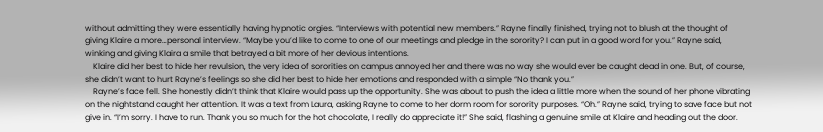without admitting they were essentially having hypnotic orgies. “Interviews with potential new members.” Rayne finally finished, trying not to blush at the thought of giving Klaire a more…personal interview. “Maybe you’d like to come to one of our meetings and pledge in the sorority? I can put in a good word for you.” Rayne said, winking and giving Klaira a smile that betrayed a bit more of her devious intentions.
    Klaire did her best to hide her revulsion, the very idea of sororities on campus annoyed her and there was no way she would ever be caught dead in one. But, of course, she didn’t want to hurt Rayne’s feelings so she did her best to hide her emotions and responded with a simple “No thank you.”
    Rayne’s face fell. She honestly didn’t think that Klaire would pass up the opportunity. She was about to push the idea a little more when the sound of her phone vibrating on the nightstand caught her attention. It was a text from Laura, asking Rayne to come to her dorm room for sorority purposes. “Oh.” Rayne said, trying to save face but not give in. “I’m sorry. I have to run. Thank you so much for the hot chocolate, I really do appreciate it!” She said, flashing a genuine smile at Klaire and heading out the door.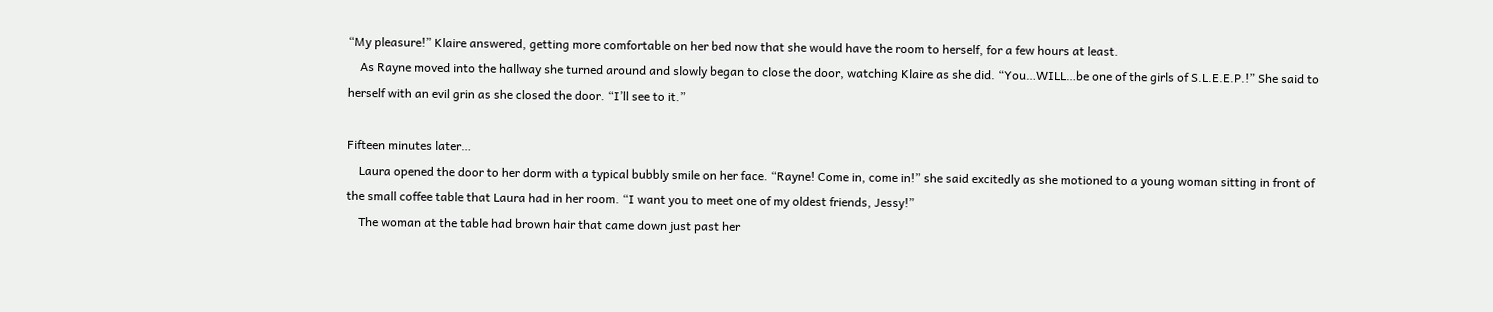“My pleasure!” Klaire answered, getting more comfortable on her bed now that she would have the room to herself, for a few hours at least.
    As Rayne moved into the hallway she turned around and slowly began to close the door, watching Klaire as she did. “You…WILL…be one of the girls of S.L.E.E.P.!” She said to herself with an evil grin as she closed the door. “I’ll see to it.”

Fifteen minutes later…
    Laura opened the door to her dorm with a typical bubbly smile on her face. “Rayne! Come in, come in!” she said excitedly as she motioned to a young woman sitting in front of the small coffee table that Laura had in her room. “I want you to meet one of my oldest friends, Jessy!”
    The woman at the table had brown hair that came down just past her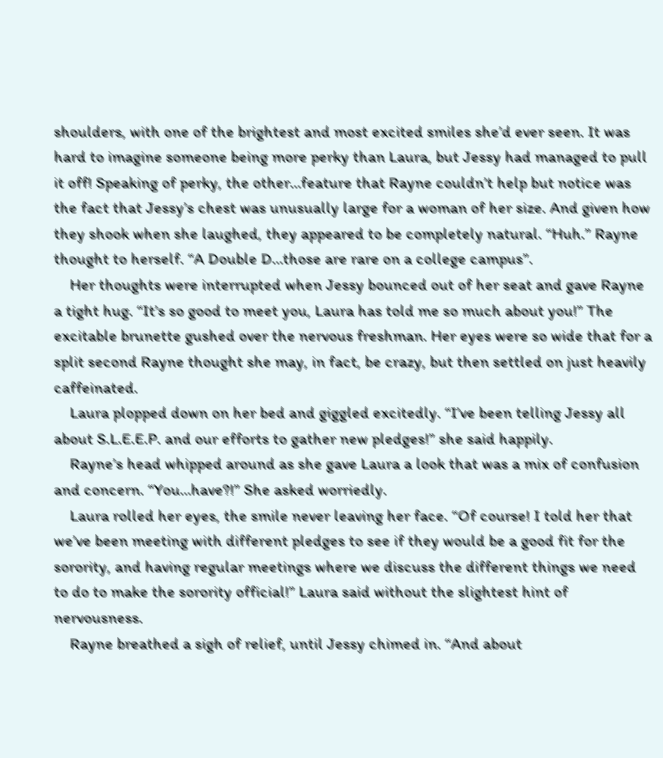shoulders, with one of the brightest and most excited smiles she’d ever seen. It was hard to imagine someone being more perky than Laura, but Jessy had managed to pull it off! Speaking of perky, the other…feature that Rayne couldn’t help but notice was the fact that Jessy’s chest was unusually large for a woman of her size. And given how they shook when she laughed, they appeared to be completely natural. “Huh.” Rayne thought to herself. “A Double D…those are rare on a college campus”.
    Her thoughts were interrupted when Jessy bounced out of her seat and gave Rayne a tight hug. “It’s so good to meet you, Laura has told me so much about you!” The excitable brunette gushed over the nervous freshman. Her eyes were so wide that for a split second Rayne thought she may, in fact, be crazy, but then settled on just heavily caffeinated.
    Laura plopped down on her bed and giggled excitedly. “I’ve been telling Jessy all about S.L.E.E.P. and our efforts to gather new pledges!” she said happily.
    Rayne’s head whipped around as she gave Laura a look that was a mix of confusion and concern. “You…have?!” She asked worriedly.
    Laura rolled her eyes, the smile never leaving her face. “Of course! I told her that we’ve been meeting with different pledges to see if they would be a good fit for the sorority, and having regular meetings where we discuss the different things we need to do to make the sorority official!” Laura said without the slightest hint of nervousness.
    Rayne breathed a sigh of relief, until Jessy chimed in. “And about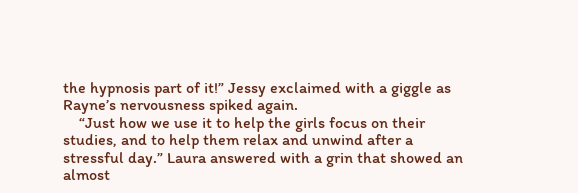the hypnosis part of it!” Jessy exclaimed with a giggle as Rayne’s nervousness spiked again.
    “Just how we use it to help the girls focus on their studies, and to help them relax and unwind after a stressful day.” Laura answered with a grin that showed an almost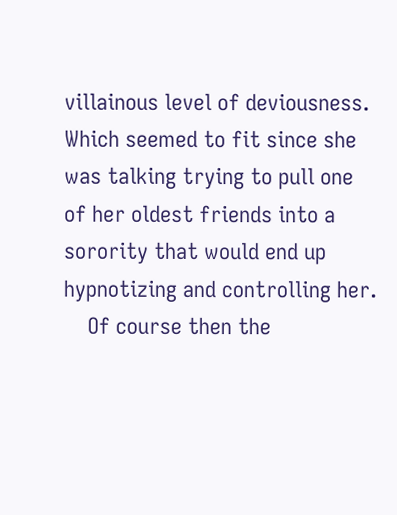villainous level of deviousness. Which seemed to fit since she was talking trying to pull one of her oldest friends into a sorority that would end up hypnotizing and controlling her.
    Of course then the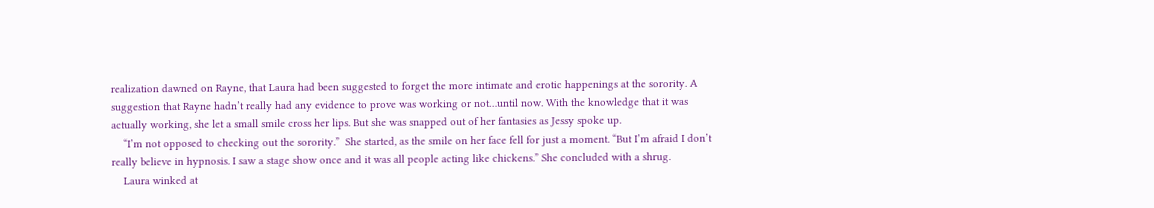realization dawned on Rayne, that Laura had been suggested to forget the more intimate and erotic happenings at the sorority. A suggestion that Rayne hadn’t really had any evidence to prove was working or not…until now. With the knowledge that it was actually working, she let a small smile cross her lips. But she was snapped out of her fantasies as Jessy spoke up.
    “I’m not opposed to checking out the sorority.”  She started, as the smile on her face fell for just a moment. “But I’m afraid I don’t really believe in hypnosis. I saw a stage show once and it was all people acting like chickens.” She concluded with a shrug.
    Laura winked at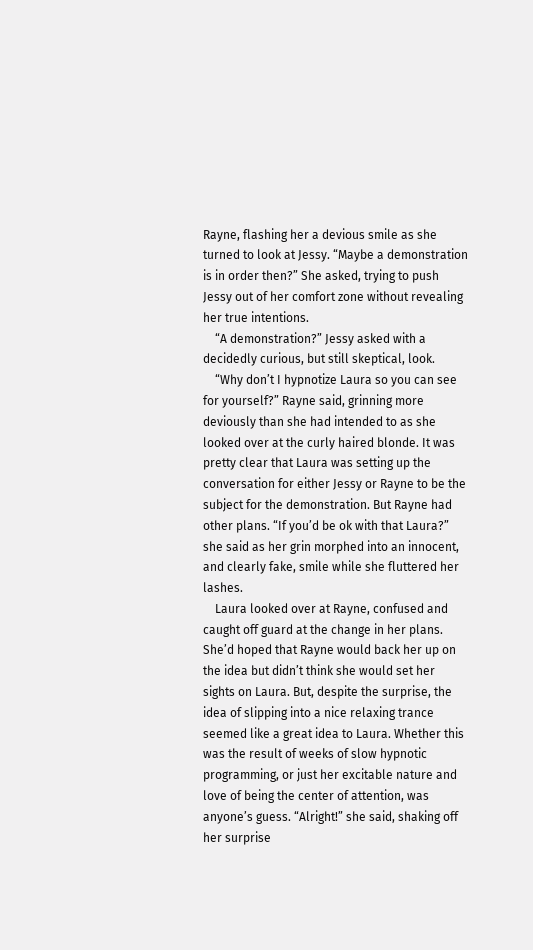Rayne, flashing her a devious smile as she turned to look at Jessy. “Maybe a demonstration is in order then?” She asked, trying to push Jessy out of her comfort zone without revealing her true intentions.
    “A demonstration?” Jessy asked with a decidedly curious, but still skeptical, look.
    “Why don’t I hypnotize Laura so you can see for yourself?” Rayne said, grinning more deviously than she had intended to as she looked over at the curly haired blonde. It was pretty clear that Laura was setting up the conversation for either Jessy or Rayne to be the subject for the demonstration. But Rayne had other plans. “If you’d be ok with that Laura?” she said as her grin morphed into an innocent, and clearly fake, smile while she fluttered her lashes.
    Laura looked over at Rayne, confused and caught off guard at the change in her plans. She’d hoped that Rayne would back her up on the idea but didn’t think she would set her sights on Laura. But, despite the surprise, the idea of slipping into a nice relaxing trance seemed like a great idea to Laura. Whether this was the result of weeks of slow hypnotic programming, or just her excitable nature and love of being the center of attention, was anyone’s guess. “Alright!” she said, shaking off her surprise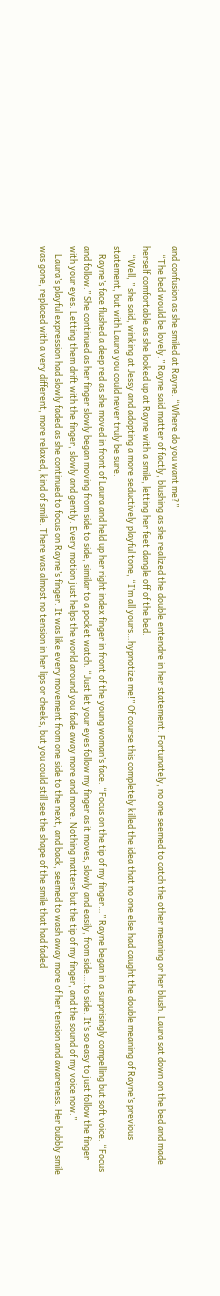and confusion as she smiled at Rayne. “Where do you want me?”
    “The bed would be lovely.” Rayne said matter of factly, blushing as she realized the double entendre in her statement. Fortunately, no one seemed to catch the other meaning or her blush. Laura sat down on the bed and made herself comfortable as she looked up at Rayne with a smile, letting her feet dangle off of the bed.
    “Well, ” she said, winking at Jessy and adopting a more seductively playful tone, “I’m all yours…hypnotize me!” Of course this completely killed the idea that no one else had caught the double meaning of Rayne’s previous statement, but with Laura you could never truly be sure.
    Rayne’s face flushed a deep red as she moved in front of Laura and held up her right index finger in front of the young woman’s face. “Focus on the tip of my finger…” Rayne began in a surprisingly compelling but soft voice. “Focus and follow.” She continued as her finger slowly began moving from side to side, similar to a pocket watch. “Just let your eyes follow my finger as it moves, slowly and easily, from side….to side. It’s so easy to just follow the finger with your eyes. Letting them drift with the finger, slowly and gently. Every motion just helps the world around you fade away more and more. Nothing matters but the tip of my finger, and the sound of my voice now.”
    Laura’s playful expression had slowly faded as she continued to focus on Rayne’s finger. It was like every movement from one side to the next, and back, seemed to wash away more of her tension and awareness. Her bubbly smile was gone, replaced with a very different, more relaxed, kind of smile. There was almost no tension in her lips or cheeks, but you could still see the shape of the smile that had faded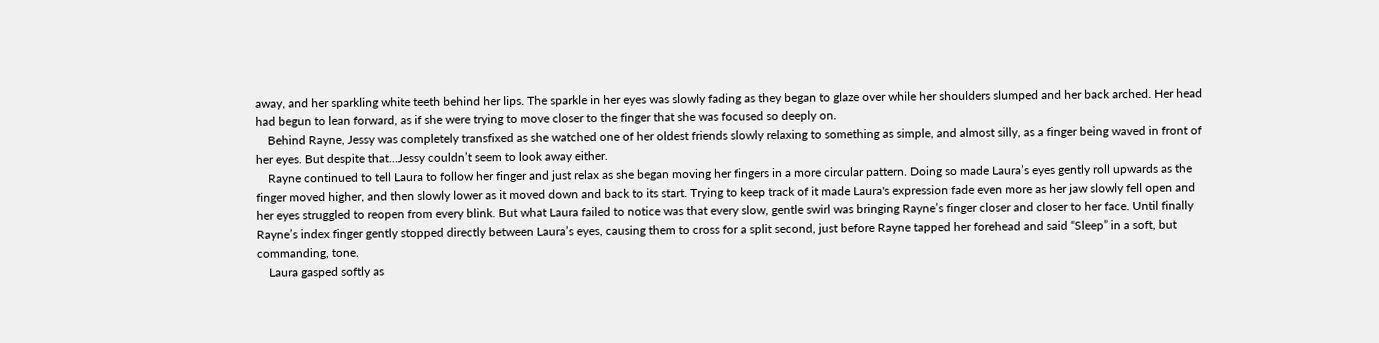away, and her sparkling white teeth behind her lips. The sparkle in her eyes was slowly fading as they began to glaze over while her shoulders slumped and her back arched. Her head had begun to lean forward, as if she were trying to move closer to the finger that she was focused so deeply on.
    Behind Rayne, Jessy was completely transfixed as she watched one of her oldest friends slowly relaxing to something as simple, and almost silly, as a finger being waved in front of her eyes. But despite that…Jessy couldn’t seem to look away either.
    Rayne continued to tell Laura to follow her finger and just relax as she began moving her fingers in a more circular pattern. Doing so made Laura’s eyes gently roll upwards as the finger moved higher, and then slowly lower as it moved down and back to its start. Trying to keep track of it made Laura's expression fade even more as her jaw slowly fell open and her eyes struggled to reopen from every blink. But what Laura failed to notice was that every slow, gentle swirl was bringing Rayne’s finger closer and closer to her face. Until finally Rayne’s index finger gently stopped directly between Laura’s eyes, causing them to cross for a split second, just before Rayne tapped her forehead and said “Sleep” in a soft, but commanding, tone.
    Laura gasped softly as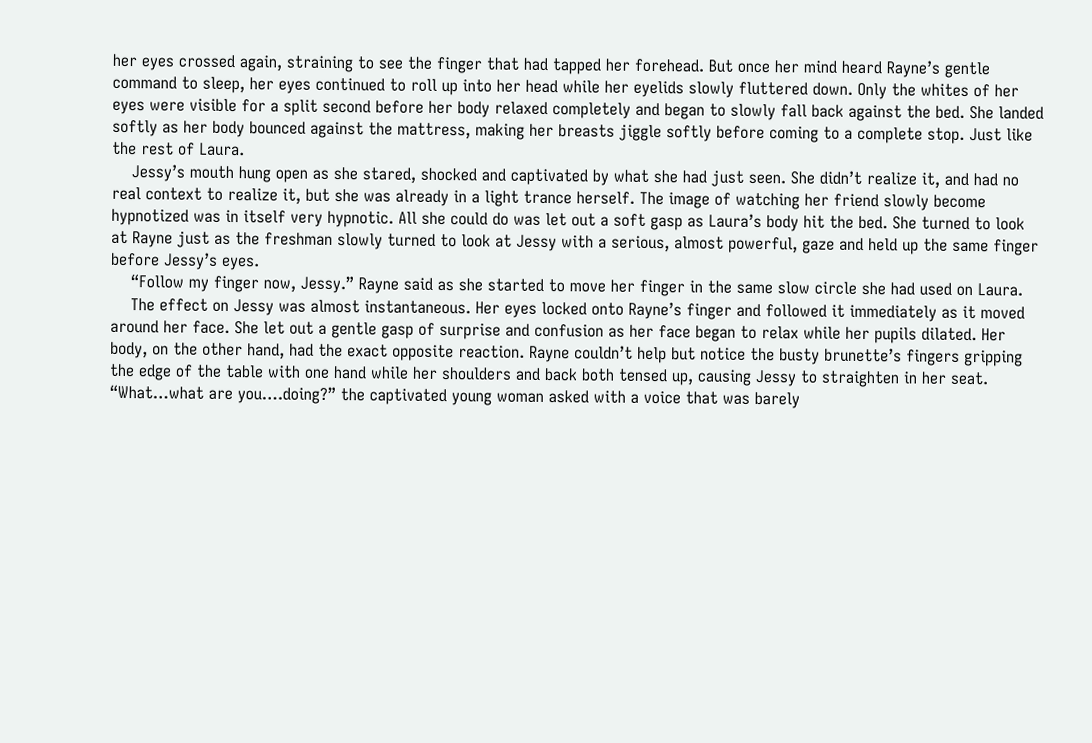her eyes crossed again, straining to see the finger that had tapped her forehead. But once her mind heard Rayne’s gentle command to sleep, her eyes continued to roll up into her head while her eyelids slowly fluttered down. Only the whites of her eyes were visible for a split second before her body relaxed completely and began to slowly fall back against the bed. She landed softly as her body bounced against the mattress, making her breasts jiggle softly before coming to a complete stop. Just like the rest of Laura.
    Jessy’s mouth hung open as she stared, shocked and captivated by what she had just seen. She didn’t realize it, and had no real context to realize it, but she was already in a light trance herself. The image of watching her friend slowly become hypnotized was in itself very hypnotic. All she could do was let out a soft gasp as Laura’s body hit the bed. She turned to look at Rayne just as the freshman slowly turned to look at Jessy with a serious, almost powerful, gaze and held up the same finger before Jessy’s eyes.
    “Follow my finger now, Jessy.” Rayne said as she started to move her finger in the same slow circle she had used on Laura.
    The effect on Jessy was almost instantaneous. Her eyes locked onto Rayne’s finger and followed it immediately as it moved around her face. She let out a gentle gasp of surprise and confusion as her face began to relax while her pupils dilated. Her body, on the other hand, had the exact opposite reaction. Rayne couldn’t help but notice the busty brunette’s fingers gripping the edge of the table with one hand while her shoulders and back both tensed up, causing Jessy to straighten in her seat. “What…what are you….doing?” the captivated young woman asked with a voice that was barely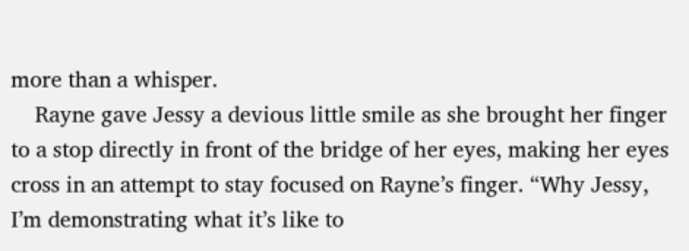more than a whisper.
    Rayne gave Jessy a devious little smile as she brought her finger to a stop directly in front of the bridge of her eyes, making her eyes cross in an attempt to stay focused on Rayne’s finger. “Why Jessy, I’m demonstrating what it’s like to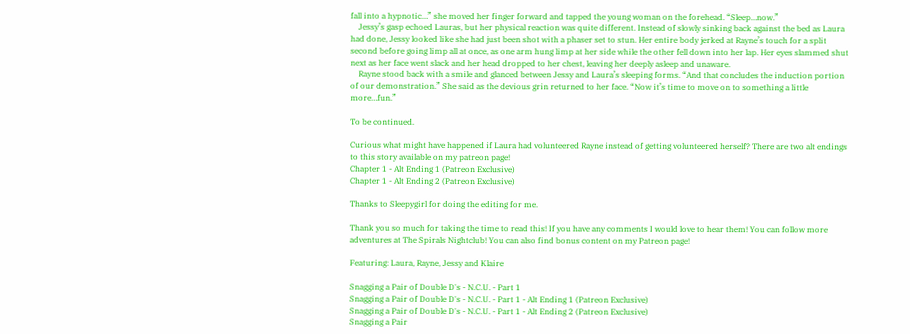fall into a hypnotic…” she moved her finger forward and tapped the young woman on the forehead. “Sleep…now.”
    Jessy’s gasp echoed Lauras, but her physical reaction was quite different. Instead of slowly sinking back against the bed as Laura had done, Jessy looked like she had just been shot with a phaser set to stun. Her entire body jerked at Rayne’s touch for a split second before going limp all at once, as one arm hung limp at her side while the other fell down into her lap. Her eyes slammed shut next as her face went slack and her head dropped to her chest, leaving her deeply asleep and unaware.
    Rayne stood back with a smile and glanced between Jessy and Laura’s sleeping forms. “And that concludes the induction portion of our demonstration.” She said as the devious grin returned to her face. “Now it’s time to move on to something a little more…fun.”

To be continued.

Curious what might have happened if Laura had volunteered Rayne instead of getting volunteered herself? There are two alt endings to this story available on my patreon page!
Chapter 1 - Alt Ending 1 (Patreon Exclusive)
Chapter 1 - Alt Ending 2 (Patreon Exclusive)

Thanks to Sleepygirl for doing the editing for me.

Thank you so much for taking the time to read this! If you have any comments I would love to hear them! You can follow more adventures at The Spirals Nightclub! You can also find bonus content on my Patreon page!

Featuring: Laura, Rayne, Jessy and Klaire

Snagging a Pair of Double D's - N.C.U. - Part 1
Snagging a Pair of Double D's - N.C.U. - Part 1 - Alt Ending 1 (Patreon Exclusive)
Snagging a Pair of Double D's - N.C.U. - Part 1 - Alt Ending 2 (Patreon Exclusive)
Snagging a Pair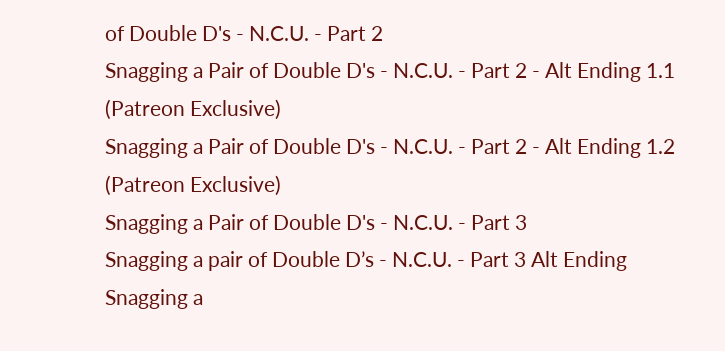of Double D's - N.C.U. - Part 2
Snagging a Pair of Double D's - N.C.U. - Part 2 - Alt Ending 1.1 (Patreon Exclusive)
Snagging a Pair of Double D's - N.C.U. - Part 2 - Alt Ending 1.2 (Patreon Exclusive)
Snagging a Pair of Double D's - N.C.U. - Part 3
Snagging a pair of Double D’s - N.C.U. - Part 3 Alt Ending
Snagging a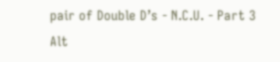pair of Double D’s - N.C.U. - Part 3 Alt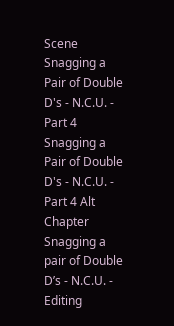Scene
Snagging a Pair of Double D's - N.C.U. - Part 4
Snagging a Pair of Double D's - N.C.U. - Part 4 Alt Chapter
Snagging a pair of Double D’s - N.C.U. - Editing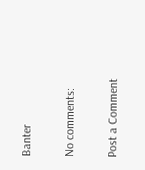Banter

No comments:

Post a Comment